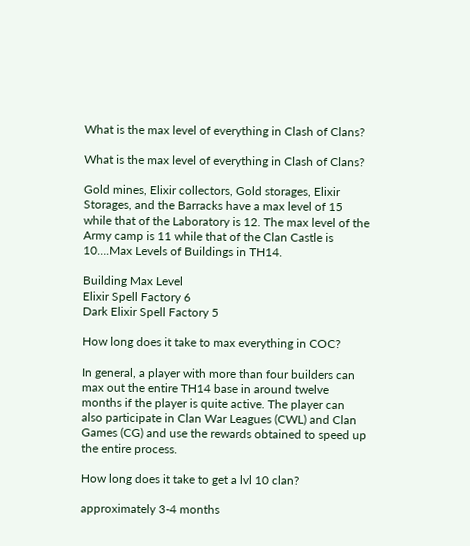What is the max level of everything in Clash of Clans?

What is the max level of everything in Clash of Clans?

Gold mines, Elixir collectors, Gold storages, Elixir Storages, and the Barracks have a max level of 15 while that of the Laboratory is 12. The max level of the Army camp is 11 while that of the Clan Castle is 10….Max Levels of Buildings in TH14.

Building Max Level
Elixir Spell Factory 6
Dark Elixir Spell Factory 5

How long does it take to max everything in COC?

In general, a player with more than four builders can max out the entire TH14 base in around twelve months if the player is quite active. The player can also participate in Clan War Leagues (CWL) and Clan Games (CG) and use the rewards obtained to speed up the entire process.

How long does it take to get a lvl 10 clan?

approximately 3-4 months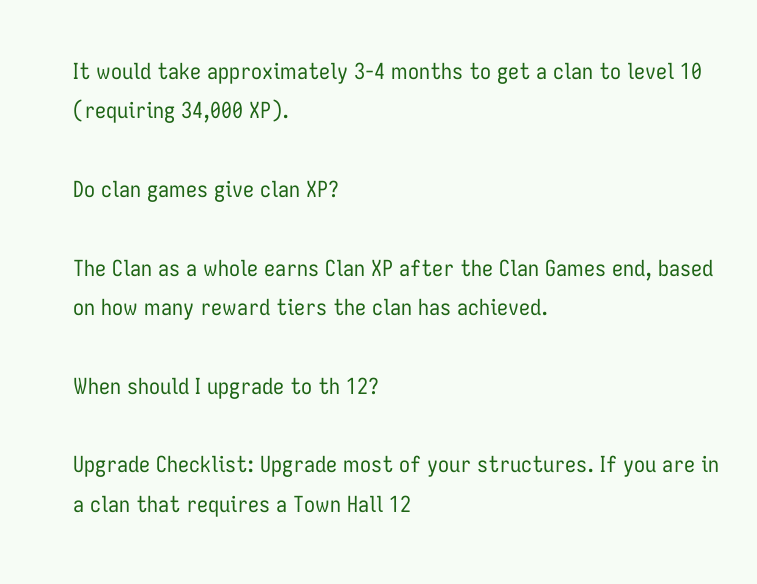It would take approximately 3-4 months to get a clan to level 10 (requiring 34,000 XP).

Do clan games give clan XP?

The Clan as a whole earns Clan XP after the Clan Games end, based on how many reward tiers the clan has achieved.

When should I upgrade to th 12?

Upgrade Checklist: Upgrade most of your structures. If you are in a clan that requires a Town Hall 12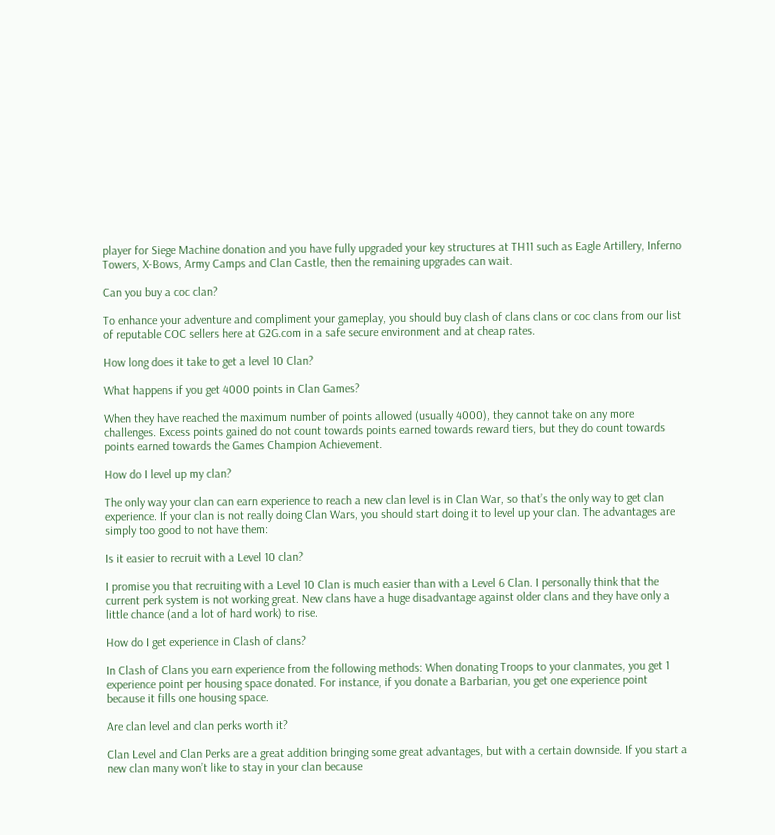player for Siege Machine donation and you have fully upgraded your key structures at TH11 such as Eagle Artillery, Inferno Towers, X-Bows, Army Camps and Clan Castle, then the remaining upgrades can wait.

Can you buy a coc clan?

To enhance your adventure and compliment your gameplay, you should buy clash of clans clans or coc clans from our list of reputable COC sellers here at G2G.com in a safe secure environment and at cheap rates.

How long does it take to get a level 10 Clan?

What happens if you get 4000 points in Clan Games?

When they have reached the maximum number of points allowed (usually 4000), they cannot take on any more challenges. Excess points gained do not count towards points earned towards reward tiers, but they do count towards points earned towards the Games Champion Achievement.

How do I level up my clan?

The only way your clan can earn experience to reach a new clan level is in Clan War, so that’s the only way to get clan experience. If your clan is not really doing Clan Wars, you should start doing it to level up your clan. The advantages are simply too good to not have them:

Is it easier to recruit with a Level 10 clan?

I promise you that recruiting with a Level 10 Clan is much easier than with a Level 6 Clan. I personally think that the current perk system is not working great. New clans have a huge disadvantage against older clans and they have only a little chance (and a lot of hard work) to rise.

How do I get experience in Clash of clans?

In Clash of Clans you earn experience from the following methods: When donating Troops to your clanmates, you get 1 experience point per housing space donated. For instance, if you donate a Barbarian, you get one experience point because it fills one housing space.

Are clan level and clan perks worth it?

Clan Level and Clan Perks are a great addition bringing some great advantages, but with a certain downside. If you start a new clan many won’t like to stay in your clan because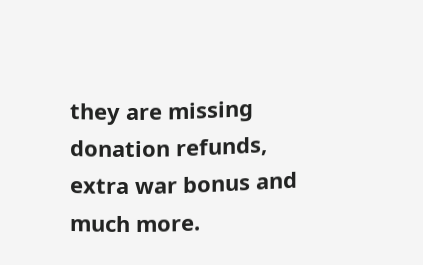they are missing donation refunds, extra war bonus and much more.